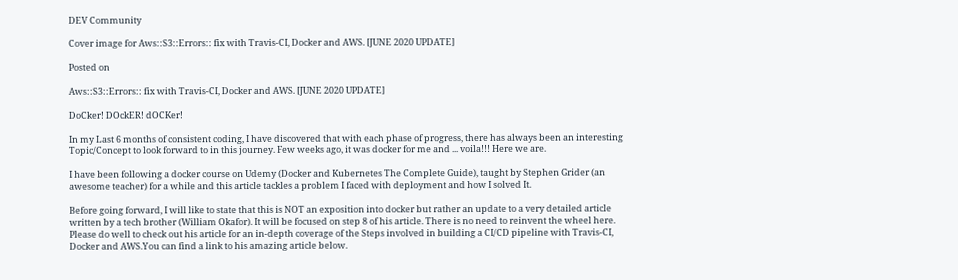DEV Community

Cover image for Aws::S3::Errors:: fix with Travis-CI, Docker and AWS. [JUNE 2020 UPDATE]

Posted on

Aws::S3::Errors:: fix with Travis-CI, Docker and AWS. [JUNE 2020 UPDATE]

DoCker! DOckER! dOCKer!

In my Last 6 months of consistent coding, I have discovered that with each phase of progress, there has always been an interesting Topic/Concept to look forward to in this journey. Few weeks ago, it was docker for me and ... voila!!! Here we are.

I have been following a docker course on Udemy (Docker and Kubernetes The Complete Guide), taught by Stephen Grider (an awesome teacher) for a while and this article tackles a problem I faced with deployment and how I solved It.

Before going forward, I will like to state that this is NOT an exposition into docker but rather an update to a very detailed article written by a tech brother (William Okafor). It will be focused on step 8 of his article. There is no need to reinvent the wheel here. Please do well to check out his article for an in-depth coverage of the Steps involved in building a CI/CD pipeline with Travis-CI, Docker and AWS.You can find a link to his amazing article below.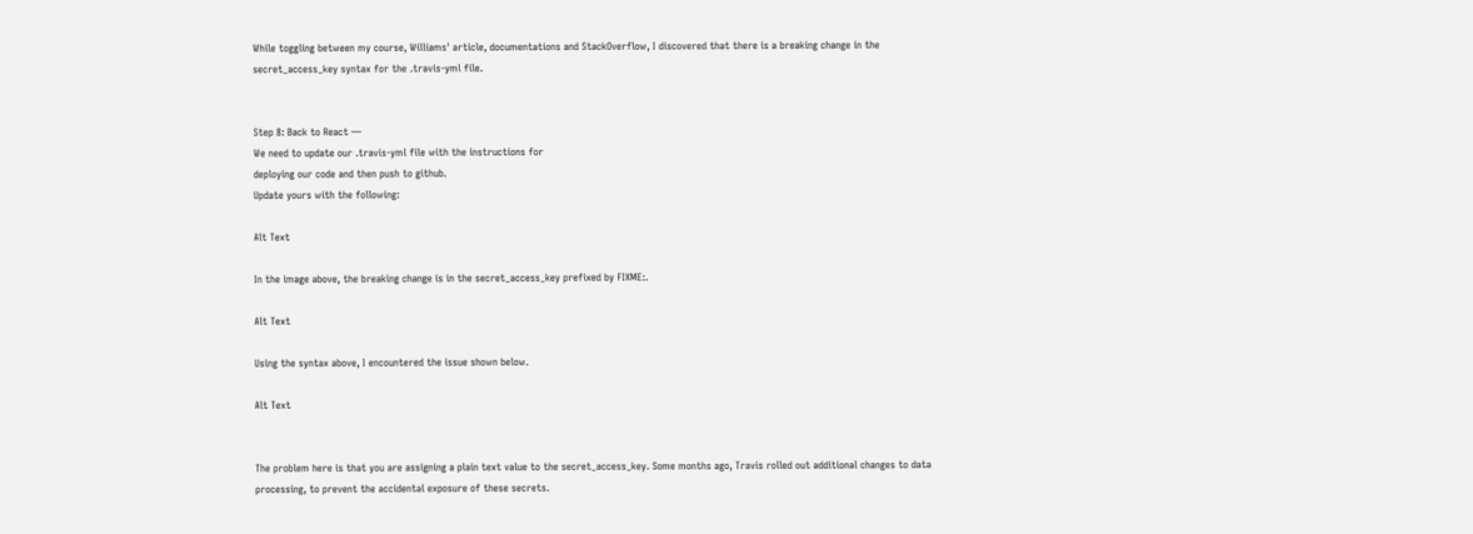While toggling between my course, Williams' article, documentations and StackOverflow, I discovered that there is a breaking change in the secret_access_key syntax for the .travis-yml file.


Step 8: Back to React —
We need to update our .travis-yml file with the instructions for
deploying our code and then push to github.
Update yours with the following:

Alt Text

In the image above, the breaking change is in the secret_access_key prefixed by FIXME:.

Alt Text

Using the syntax above, I encountered the issue shown below.

Alt Text


The problem here is that you are assigning a plain text value to the secret_access_key. Some months ago, Travis rolled out additional changes to data processing, to prevent the accidental exposure of these secrets.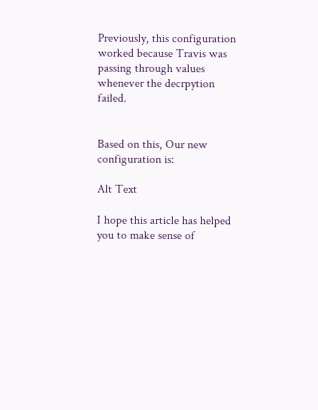Previously, this configuration worked because Travis was passing through values whenever the decrpytion failed.


Based on this, Our new configuration is:

Alt Text

I hope this article has helped you to make sense of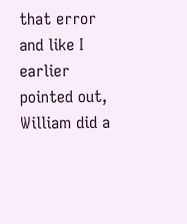that error and like I earlier pointed out, William did a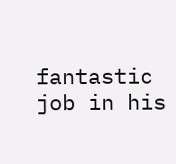fantastic job in his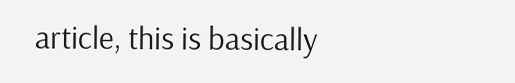article, this is basically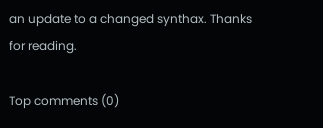an update to a changed synthax. Thanks for reading.

Top comments (0)